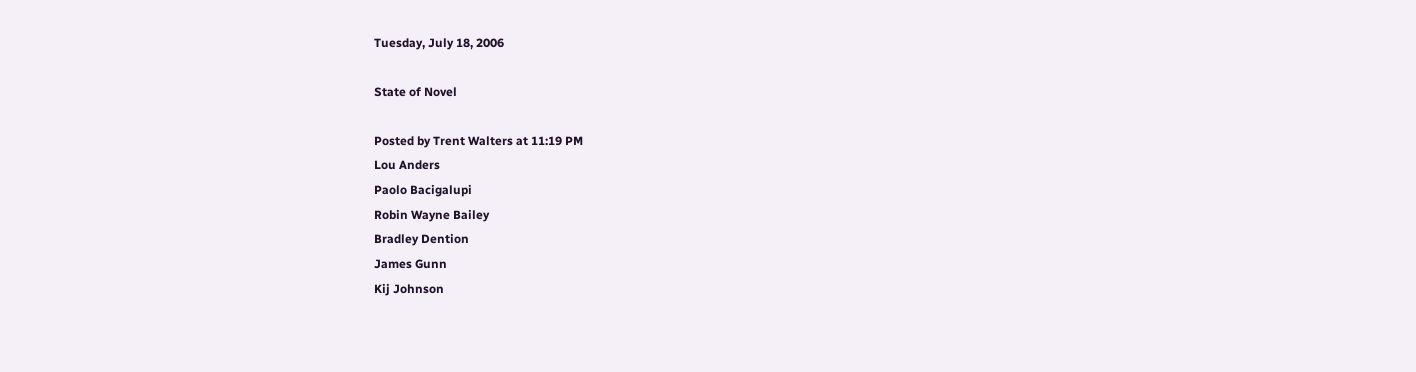Tuesday, July 18, 2006

State of Novel

Posted by Trent Walters at 11:19 PM
Lou Anders
Paolo Bacigalupi
Robin Wayne Bailey
Bradley Dention
James Gunn
Kij Johnson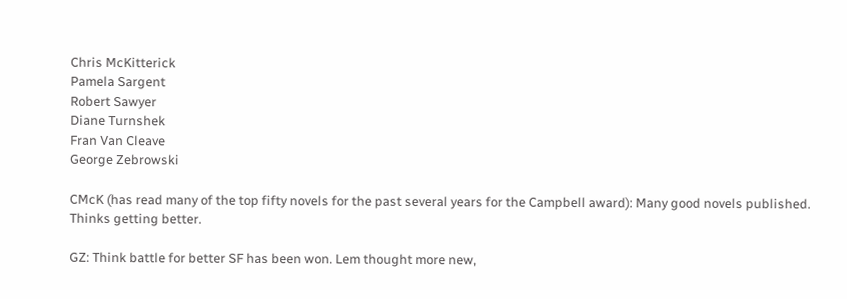Chris McKitterick
Pamela Sargent
Robert Sawyer
Diane Turnshek
Fran Van Cleave
George Zebrowski

CMcK (has read many of the top fifty novels for the past several years for the Campbell award): Many good novels published. Thinks getting better.

GZ: Think battle for better SF has been won. Lem thought more new,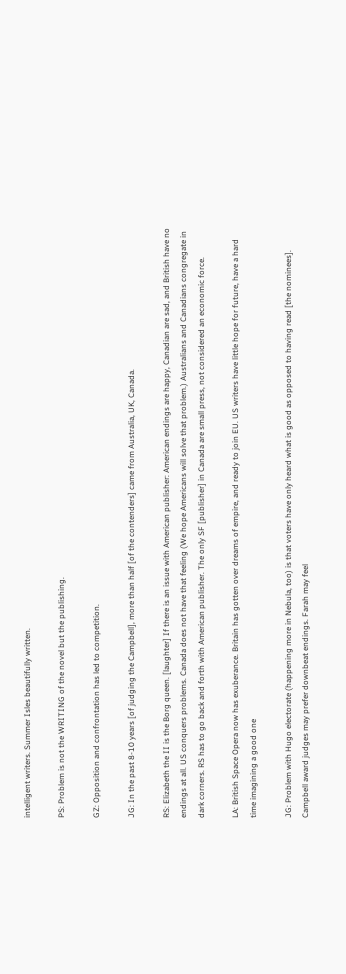intelligent writers. Summer Isles beautifully written.

PS: Problem is not the WRITING of the novel but the publishing.

GZ: Opposition and confrontation has led to competition.

JG: In the past 8-10 years [of judging the Campbell], more than half [of the contenders] came from Australia, UK, Canada.

RS: Elizabeth the II is the Borg queen. [laughter] If there is an issue with American publisher: American endings are happy, Canadian are sad, and British have no endings at all. US conquers problems. Canada does not have that feeling (We hope Americans will solve that problem.) Australians and Canadians congregate in dark corners. RS has to go back and forth with American publisher. The only SF [publisher] in Canada are small press, not considered an economic force.

LA: British Space Opera now has exuberance. Britain has gotten over dreams of empire, and ready to join EU. US writers have little hope for future, have a hard time imagining a good one

JG: Problem with Hugo electorate (happening more in Nebula, too) is that voters have only heard what is good as opposed to having read [the nominees]. Campbell award judges may prefer downbeat endings. Farah may feel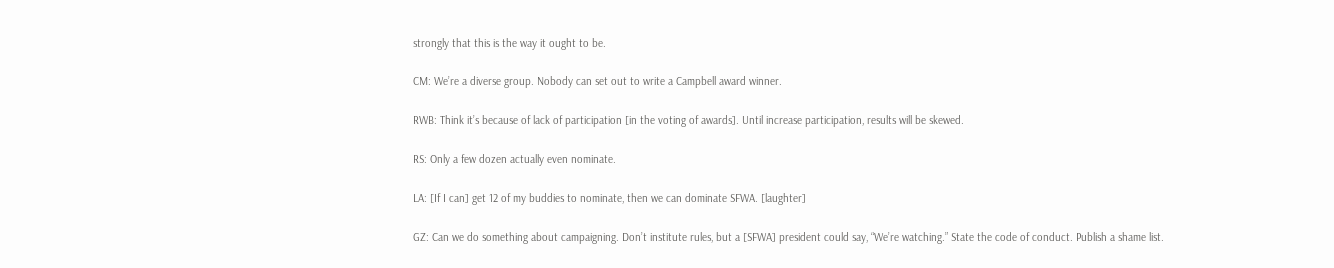strongly that this is the way it ought to be.

CM: We’re a diverse group. Nobody can set out to write a Campbell award winner.

RWB: Think it’s because of lack of participation [in the voting of awards]. Until increase participation, results will be skewed.

RS: Only a few dozen actually even nominate.

LA: [If I can] get 12 of my buddies to nominate, then we can dominate SFWA. [laughter]

GZ: Can we do something about campaigning. Don’t institute rules, but a [SFWA] president could say, “We’re watching.” State the code of conduct. Publish a shame list.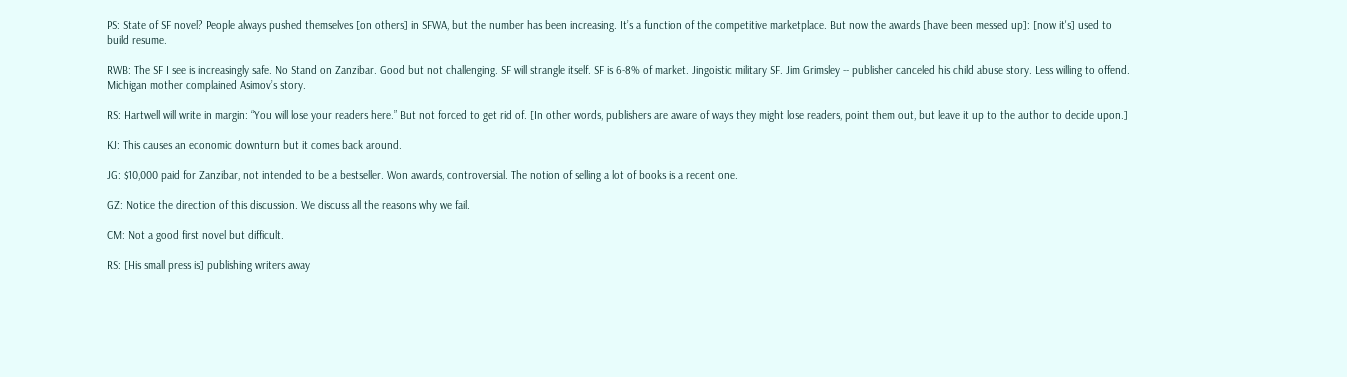PS: State of SF novel? People always pushed themselves [on others] in SFWA, but the number has been increasing. It’s a function of the competitive marketplace. But now the awards [have been messed up]: [now it's] used to build resume.

RWB: The SF I see is increasingly safe. No Stand on Zanzibar. Good but not challenging. SF will strangle itself. SF is 6-8% of market. Jingoistic military SF. Jim Grimsley -- publisher canceled his child abuse story. Less willing to offend. Michigan mother complained Asimov’s story.

RS: Hartwell will write in margin: “You will lose your readers here.” But not forced to get rid of. [In other words, publishers are aware of ways they might lose readers, point them out, but leave it up to the author to decide upon.]

KJ: This causes an economic downturn but it comes back around.

JG: $10,000 paid for Zanzibar, not intended to be a bestseller. Won awards, controversial. The notion of selling a lot of books is a recent one.

GZ: Notice the direction of this discussion. We discuss all the reasons why we fail.

CM: Not a good first novel but difficult.

RS: [His small press is] publishing writers away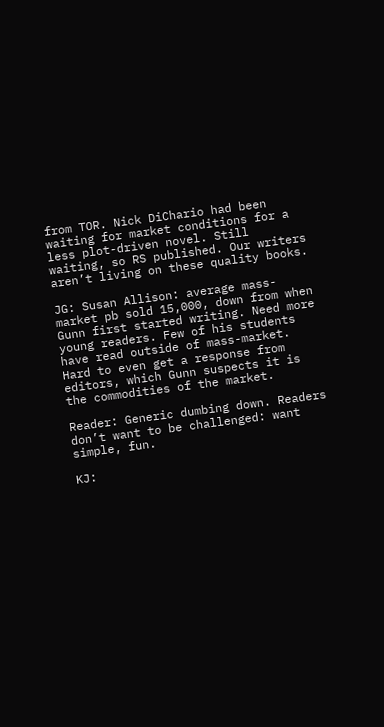from TOR. Nick DiChario had been waiting for market conditions for a less plot-driven novel. Still waiting, so RS published. Our writers aren’t living on these quality books.

JG: Susan Allison: average mass-market pb sold 15,000, down from when Gunn first started writing. Need more young readers. Few of his students have read outside of mass-market. Hard to even get a response from editors, which Gunn suspects it is the commodities of the market.

Reader: Generic dumbing down. Readers don’t want to be challenged: want simple, fun.

KJ: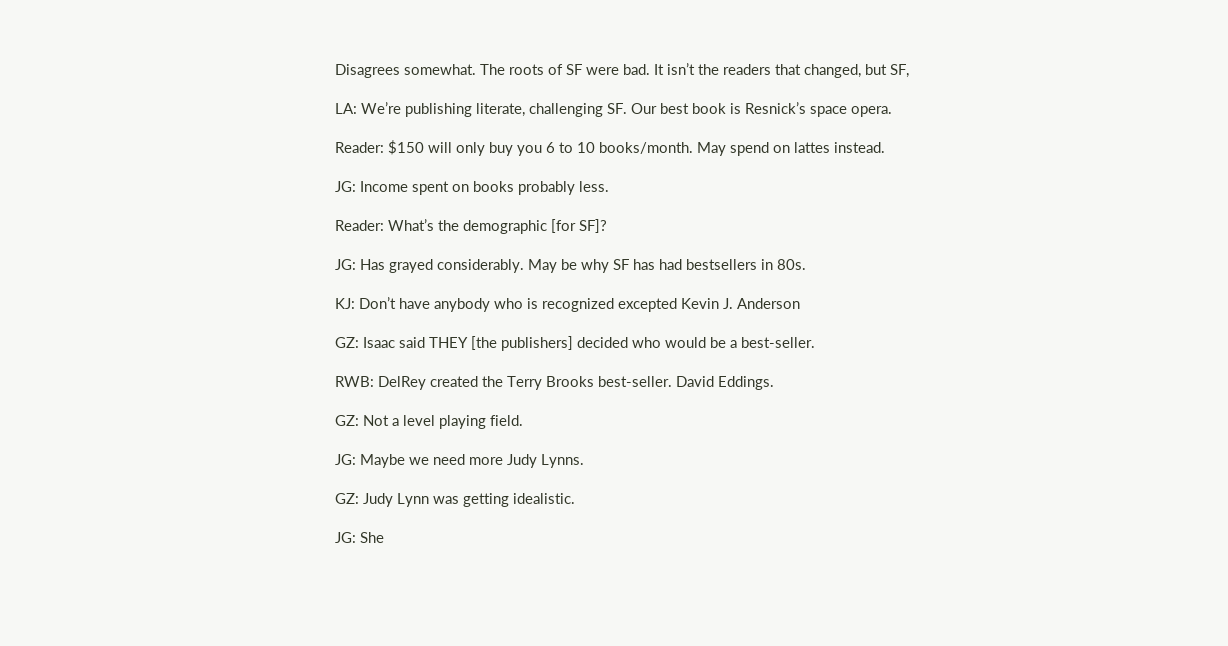Disagrees somewhat. The roots of SF were bad. It isn’t the readers that changed, but SF,

LA: We’re publishing literate, challenging SF. Our best book is Resnick’s space opera.

Reader: $150 will only buy you 6 to 10 books/month. May spend on lattes instead.

JG: Income spent on books probably less.

Reader: What’s the demographic [for SF]?

JG: Has grayed considerably. May be why SF has had bestsellers in 80s.

KJ: Don’t have anybody who is recognized excepted Kevin J. Anderson

GZ: Isaac said THEY [the publishers] decided who would be a best-seller.

RWB: DelRey created the Terry Brooks best-seller. David Eddings.

GZ: Not a level playing field.

JG: Maybe we need more Judy Lynns.

GZ: Judy Lynn was getting idealistic.

JG: She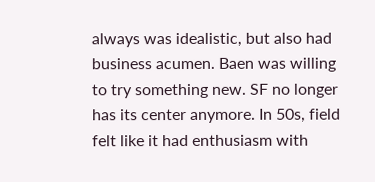always was idealistic, but also had business acumen. Baen was willing to try something new. SF no longer has its center anymore. In 50s, field felt like it had enthusiasm with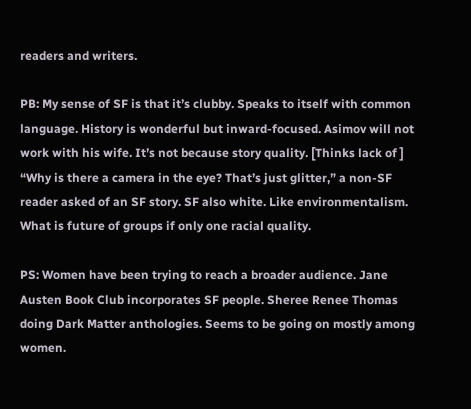readers and writers.

PB: My sense of SF is that it’s clubby. Speaks to itself with common language. History is wonderful but inward-focused. Asimov will not work with his wife. It’s not because story quality. [Thinks lack of ] “Why is there a camera in the eye? That’s just glitter,” a non-SF reader asked of an SF story. SF also white. Like environmentalism. What is future of groups if only one racial quality.

PS: Women have been trying to reach a broader audience. Jane Austen Book Club incorporates SF people. Sheree Renee Thomas doing Dark Matter anthologies. Seems to be going on mostly among women.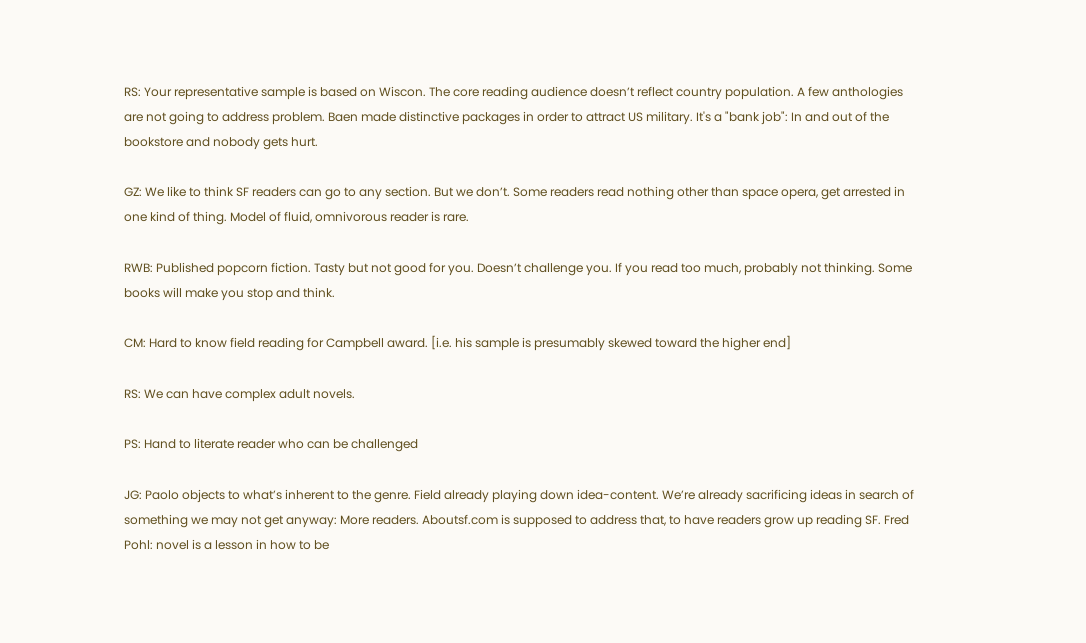RS: Your representative sample is based on Wiscon. The core reading audience doesn’t reflect country population. A few anthologies are not going to address problem. Baen made distinctive packages in order to attract US military. It's a "bank job": In and out of the bookstore and nobody gets hurt.

GZ: We like to think SF readers can go to any section. But we don’t. Some readers read nothing other than space opera, get arrested in one kind of thing. Model of fluid, omnivorous reader is rare.

RWB: Published popcorn fiction. Tasty but not good for you. Doesn’t challenge you. If you read too much, probably not thinking. Some books will make you stop and think.

CM: Hard to know field reading for Campbell award. [i.e. his sample is presumably skewed toward the higher end]

RS: We can have complex adult novels.

PS: Hand to literate reader who can be challenged

JG: Paolo objects to what’s inherent to the genre. Field already playing down idea-content. We’re already sacrificing ideas in search of something we may not get anyway: More readers. Aboutsf.com is supposed to address that, to have readers grow up reading SF. Fred Pohl: novel is a lesson in how to be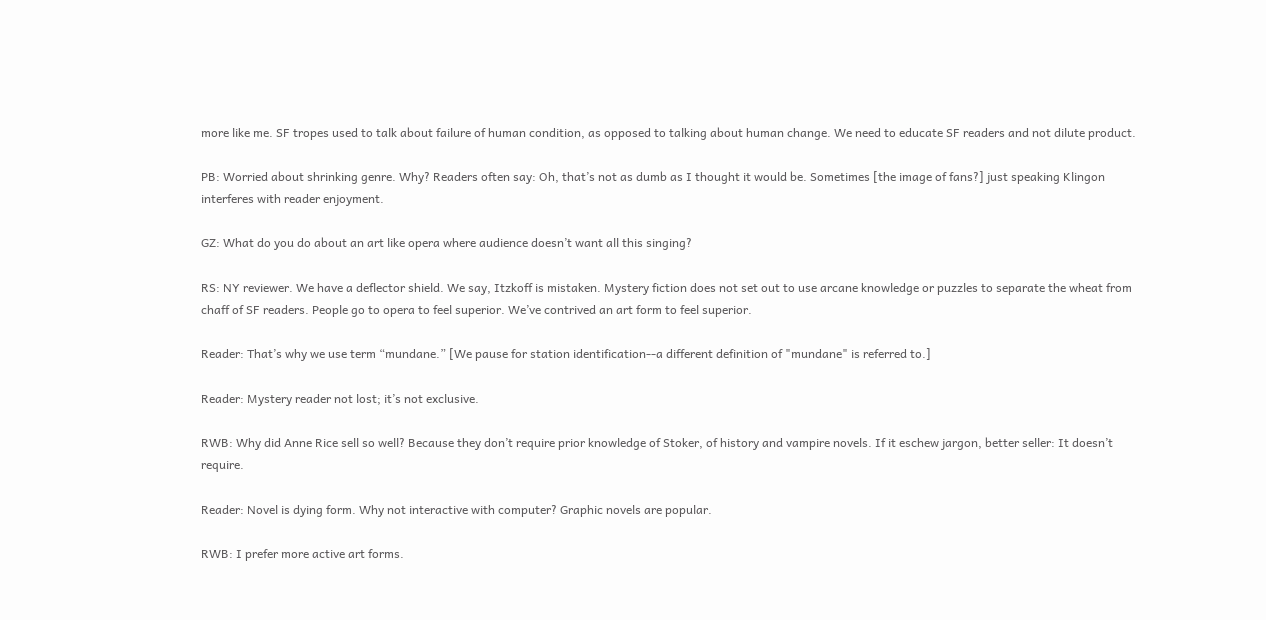more like me. SF tropes used to talk about failure of human condition, as opposed to talking about human change. We need to educate SF readers and not dilute product.

PB: Worried about shrinking genre. Why? Readers often say: Oh, that’s not as dumb as I thought it would be. Sometimes [the image of fans?] just speaking Klingon interferes with reader enjoyment.

GZ: What do you do about an art like opera where audience doesn’t want all this singing?

RS: NY reviewer. We have a deflector shield. We say, Itzkoff is mistaken. Mystery fiction does not set out to use arcane knowledge or puzzles to separate the wheat from chaff of SF readers. People go to opera to feel superior. We’ve contrived an art form to feel superior.

Reader: That’s why we use term “mundane.” [We pause for station identification--a different definition of "mundane" is referred to.]

Reader: Mystery reader not lost; it’s not exclusive.

RWB: Why did Anne Rice sell so well? Because they don’t require prior knowledge of Stoker, of history and vampire novels. If it eschew jargon, better seller: It doesn’t require.

Reader: Novel is dying form. Why not interactive with computer? Graphic novels are popular.

RWB: I prefer more active art forms.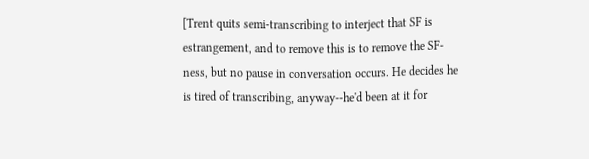[Trent quits semi-transcribing to interject that SF is estrangement, and to remove this is to remove the SF-ness, but no pause in conversation occurs. He decides he is tired of transcribing, anyway--he'd been at it for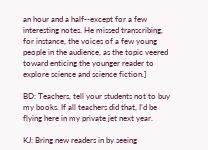an hour and a half--except for a few interesting notes. He missed transcribing, for instance, the voices of a few young people in the audience, as the topic veered toward enticing the younger reader to explore science and science fiction.]

BD: Teachers, tell your students not to buy my books. If all teachers did that, I’d be flying here in my private jet next year.

KJ: Bring new readers in by seeing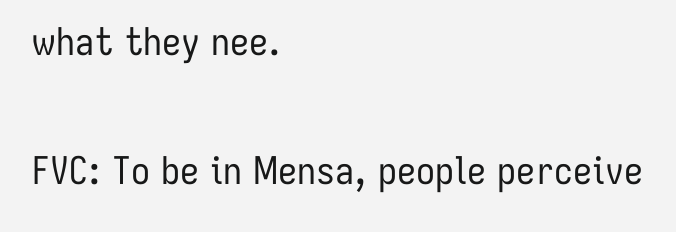what they nee.

FVC: To be in Mensa, people perceive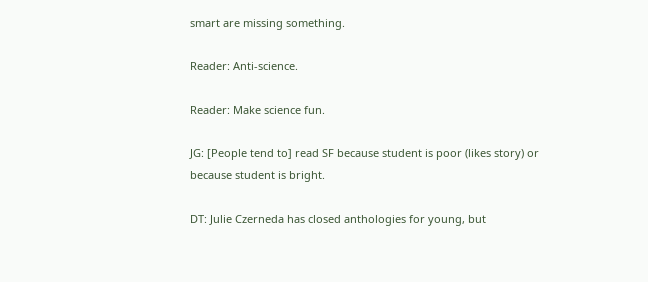smart are missing something.

Reader: Anti-science.

Reader: Make science fun.

JG: [People tend to] read SF because student is poor (likes story) or because student is bright.

DT: Julie Czerneda has closed anthologies for young, but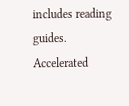includes reading guides. Accelerated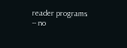reader programs -- no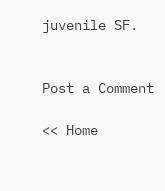juvenile SF.


Post a Comment

<< Home